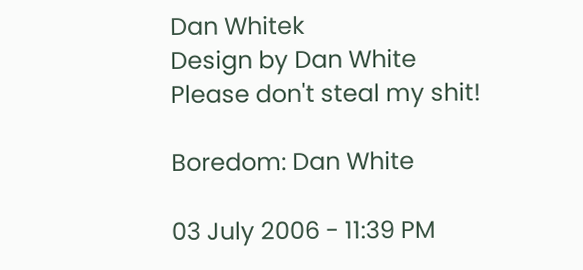Dan Whitek
Design by Dan White
Please don't steal my shit!

Boredom: Dan White

03 July 2006 - 11:39 PM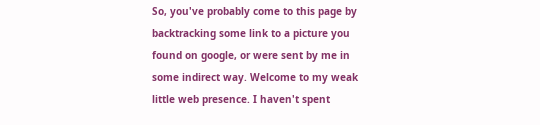So, you've probably come to this page by backtracking some link to a picture you found on google, or were sent by me in some indirect way. Welcome to my weak little web presence. I haven't spent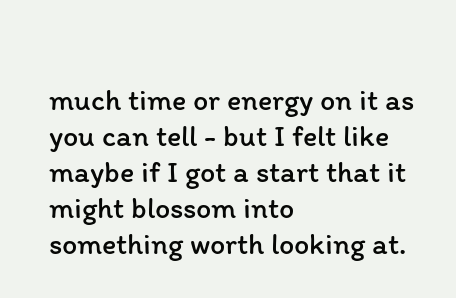much time or energy on it as you can tell - but I felt like maybe if I got a start that it might blossom into something worth looking at.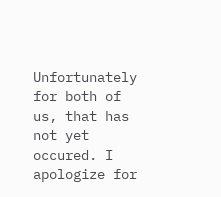Unfortunately for both of us, that has not yet occured. I apologize for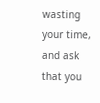wasting your time, and ask that you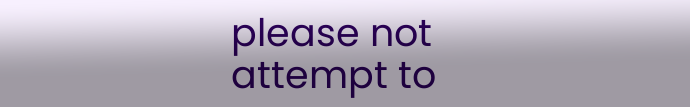please not attempt to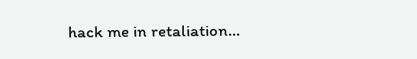hack me in retaliation...